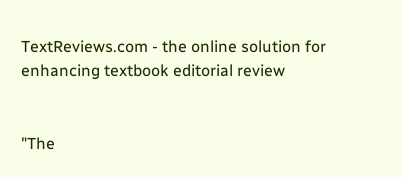TextReviews.com - the online solution for enhancing textbook editorial review


"The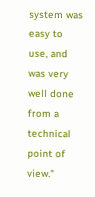system was easy to use, and was very well done from a technical point of view."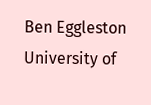Ben Eggleston
University of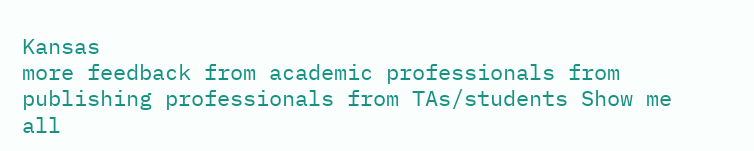Kansas
more feedback from academic professionals from publishing professionals from TAs/students Show me all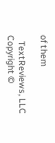of them

   TextReviews, LLC      Copyright ©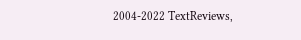2004-2022 TextReviews,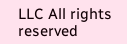LLC All rights reserved